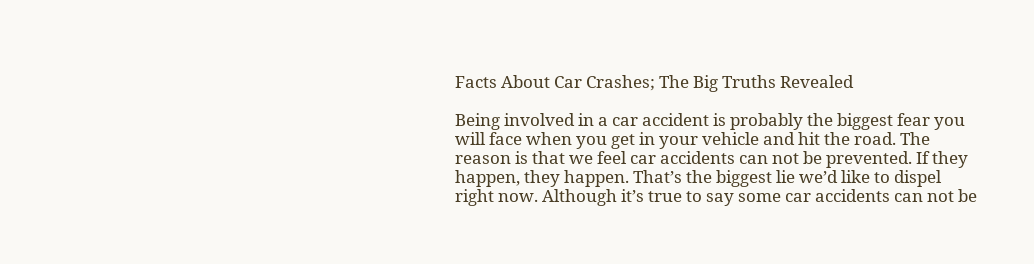Facts About Car Crashes; The Big Truths Revealed

Being involved in a car accident is probably the biggest fear you will face when you get in your vehicle and hit the road. The reason is that we feel car accidents can not be prevented. If they happen, they happen. That’s the biggest lie we’d like to dispel right now. Although it’s true to say some car accidents can not be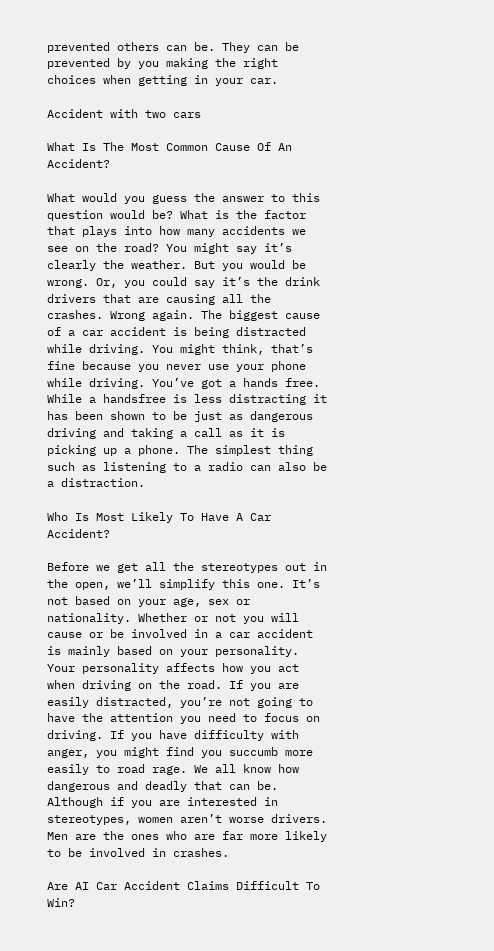prevented others can be. They can be prevented by you making the right choices when getting in your car.

Accident with two cars

What Is The Most Common Cause Of An Accident?

What would you guess the answer to this question would be? What is the factor that plays into how many accidents we see on the road? You might say it’s clearly the weather. But you would be wrong. Or, you could say it’s the drink drivers that are causing all the crashes. Wrong again. The biggest cause of a car accident is being distracted while driving. You might think, that’s fine because you never use your phone while driving. You’ve got a hands free. While a handsfree is less distracting it has been shown to be just as dangerous driving and taking a call as it is picking up a phone. The simplest thing such as listening to a radio can also be a distraction.

Who Is Most Likely To Have A Car Accident?

Before we get all the stereotypes out in the open, we’ll simplify this one. It’s not based on your age, sex or nationality. Whether or not you will cause or be involved in a car accident is mainly based on your personality. Your personality affects how you act when driving on the road. If you are easily distracted, you’re not going to have the attention you need to focus on driving. If you have difficulty with anger, you might find you succumb more easily to road rage. We all know how dangerous and deadly that can be. Although if you are interested in stereotypes, women aren’t worse drivers. Men are the ones who are far more likely to be involved in crashes.

Are AI Car Accident Claims Difficult To Win?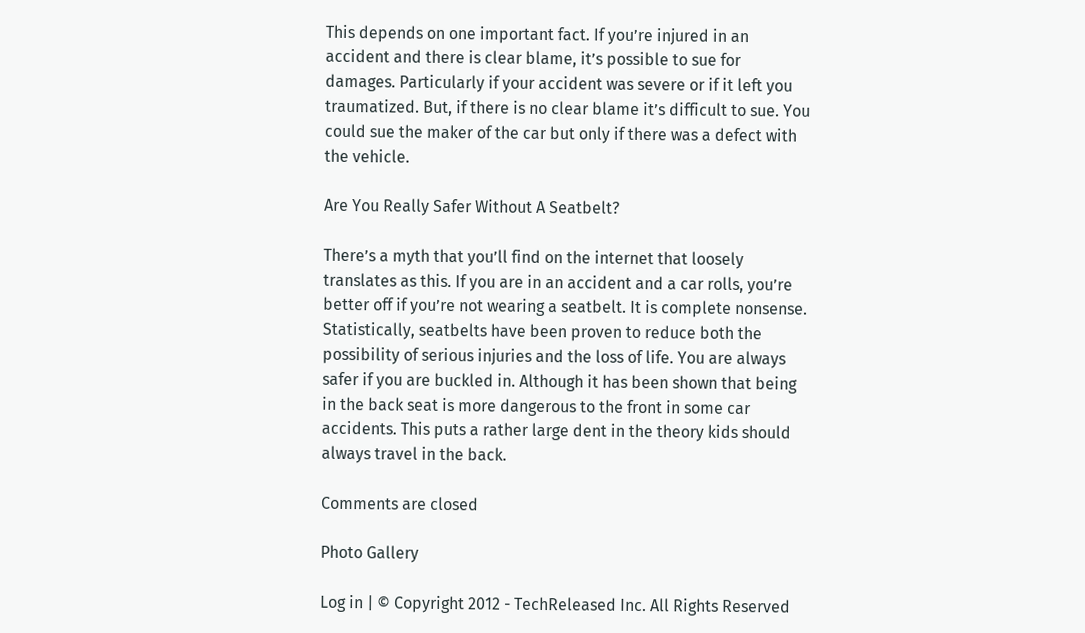This depends on one important fact. If you’re injured in an accident and there is clear blame, it’s possible to sue for damages. Particularly if your accident was severe or if it left you traumatized. But, if there is no clear blame it’s difficult to sue. You could sue the maker of the car but only if there was a defect with the vehicle.

Are You Really Safer Without A Seatbelt?

There’s a myth that you’ll find on the internet that loosely translates as this. If you are in an accident and a car rolls, you’re better off if you’re not wearing a seatbelt. It is complete nonsense. Statistically, seatbelts have been proven to reduce both the possibility of serious injuries and the loss of life. You are always safer if you are buckled in. Although it has been shown that being in the back seat is more dangerous to the front in some car accidents. This puts a rather large dent in the theory kids should always travel in the back.

Comments are closed

Photo Gallery

Log in | © Copyright 2012 - TechReleased Inc. All Rights Reserved